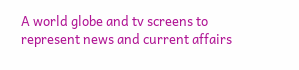A world globe and tv screens to represent news and current affairs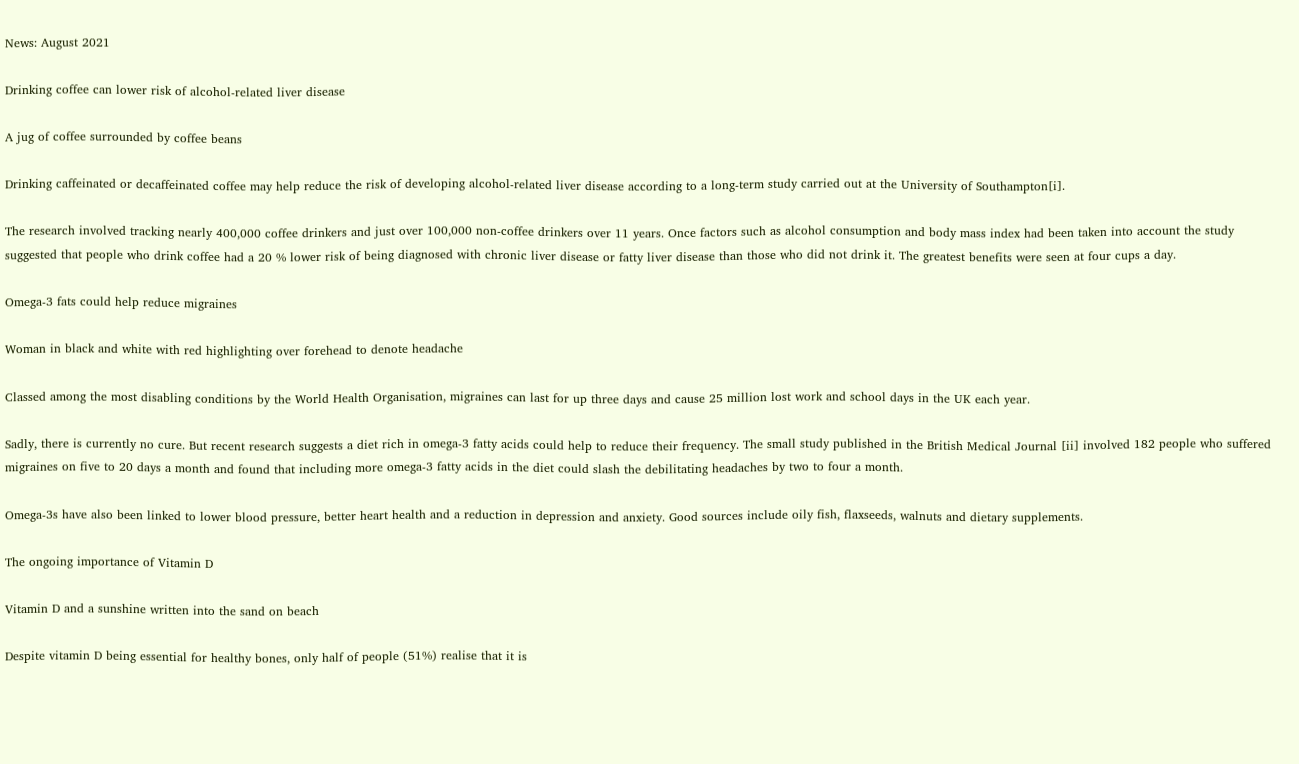News: August 2021

Drinking coffee can lower risk of alcohol-related liver disease

A jug of coffee surrounded by coffee beans

Drinking caffeinated or decaffeinated coffee may help reduce the risk of developing alcohol-related liver disease according to a long-term study carried out at the University of Southampton[i].

The research involved tracking nearly 400,000 coffee drinkers and just over 100,000 non-coffee drinkers over 11 years. Once factors such as alcohol consumption and body mass index had been taken into account the study suggested that people who drink coffee had a 20 % lower risk of being diagnosed with chronic liver disease or fatty liver disease than those who did not drink it. The greatest benefits were seen at four cups a day.

Omega-3 fats could help reduce migraines

Woman in black and white with red highlighting over forehead to denote headache

Classed among the most disabling conditions by the World Health Organisation, migraines can last for up three days and cause 25 million lost work and school days in the UK each year.

Sadly, there is currently no cure. But recent research suggests a diet rich in omega-3 fatty acids could help to reduce their frequency. The small study published in the British Medical Journal [ii] involved 182 people who suffered migraines on five to 20 days a month and found that including more omega-3 fatty acids in the diet could slash the debilitating headaches by two to four a month.

Omega-3s have also been linked to lower blood pressure, better heart health and a reduction in depression and anxiety. Good sources include oily fish, flaxseeds, walnuts and dietary supplements.

The ongoing importance of Vitamin D

Vitamin D and a sunshine written into the sand on beach

Despite vitamin D being essential for healthy bones, only half of people (51%) realise that it is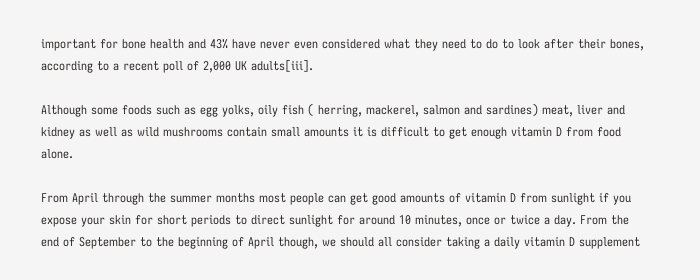important for bone health and 43% have never even considered what they need to do to look after their bones, according to a recent poll of 2,000 UK adults[iii].

Although some foods such as egg yolks, oily fish ( herring, mackerel, salmon and sardines) meat, liver and kidney as well as wild mushrooms contain small amounts it is difficult to get enough vitamin D from food alone.

From April through the summer months most people can get good amounts of vitamin D from sunlight if you expose your skin for short periods to direct sunlight for around 10 minutes, once or twice a day. From the end of September to the beginning of April though, we should all consider taking a daily vitamin D supplement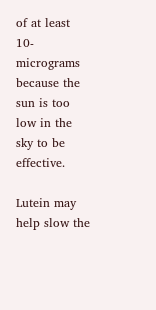of at least 10-micrograms because the sun is too low in the sky to be effective.

Lutein may help slow the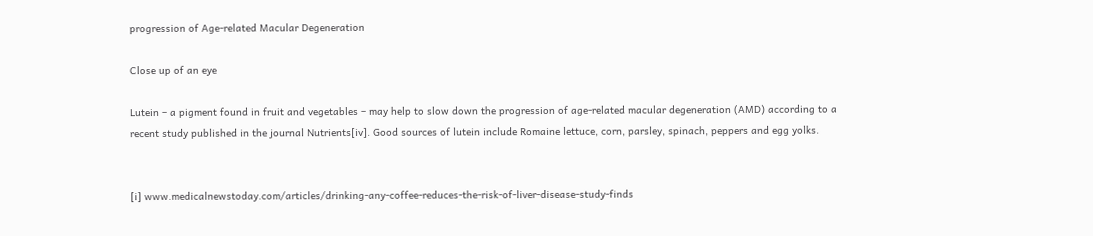progression of Age-related Macular Degeneration

Close up of an eye

Lutein – a pigment found in fruit and vegetables – may help to slow down the progression of age-related macular degeneration (AMD) according to a recent study published in the journal Nutrients[iv]. Good sources of lutein include Romaine lettuce, corn, parsley, spinach, peppers and egg yolks.


[i] www.medicalnewstoday.com/articles/drinking-any-coffee-reduces-the-risk-of-liver-disease-study-finds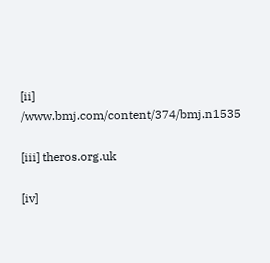[ii] /www.bmj.com/content/374/bmj.n1535

[iii] theros.org.uk

[iv]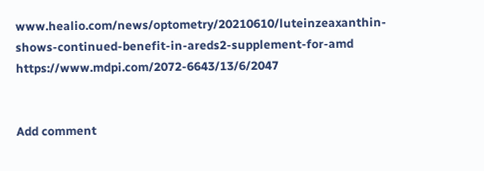www.healio.com/news/optometry/20210610/luteinzeaxanthin-shows-continued-benefit-in-areds2-supplement-for-amd https://www.mdpi.com/2072-6643/13/6/2047


Add comment